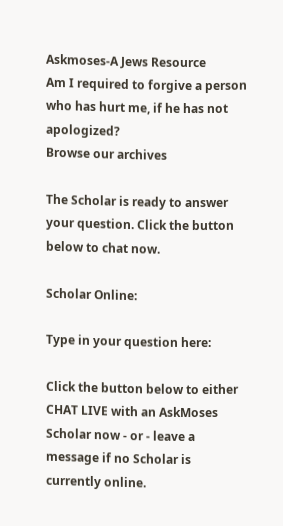Askmoses-A Jews Resource
Am I required to forgive a person who has hurt me, if he has not apologized?
Browse our archives

The Scholar is ready to answer your question. Click the button below to chat now.

Scholar Online:

Type in your question here:

Click the button below to either CHAT LIVE with an AskMoses Scholar now - or - leave a message if no Scholar is currently online.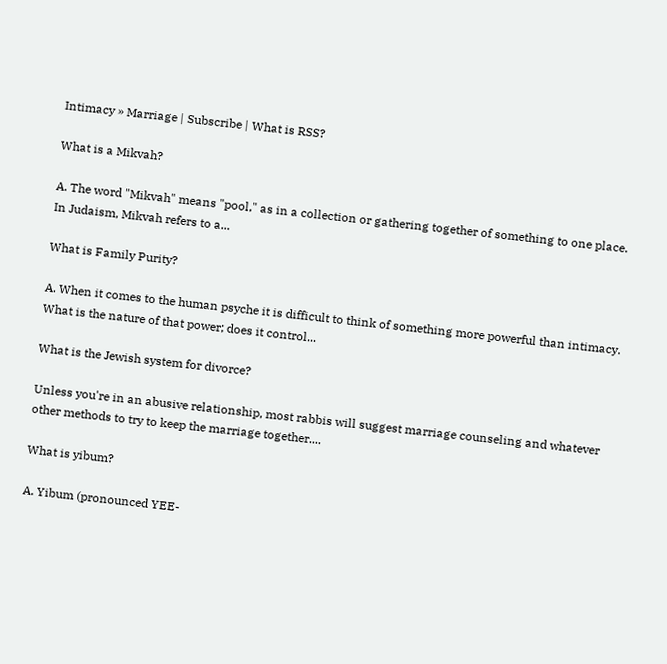Intimacy » Marriage | Subscribe | What is RSS?

What is a Mikvah?

A. The word "Mikvah" means "pool," as in a collection or gathering together of something to one place. In Judaism, Mikvah refers to a...

What is Family Purity?

A. When it comes to the human psyche it is difficult to think of something more powerful than intimacy. What is the nature of that power; does it control...

What is the Jewish system for divorce?

Unless you're in an abusive relationship, most rabbis will suggest marriage counseling and whatever other methods to try to keep the marriage together....

What is yibum?

A. Yibum (pronounced YEE-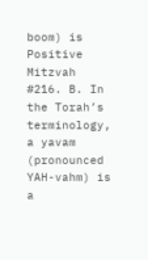boom) is Positive Mitzvah #216. B. In the Torah’s terminology, a yavam (pronounced YAH-vahm) is a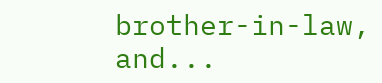brother-in-law, and...